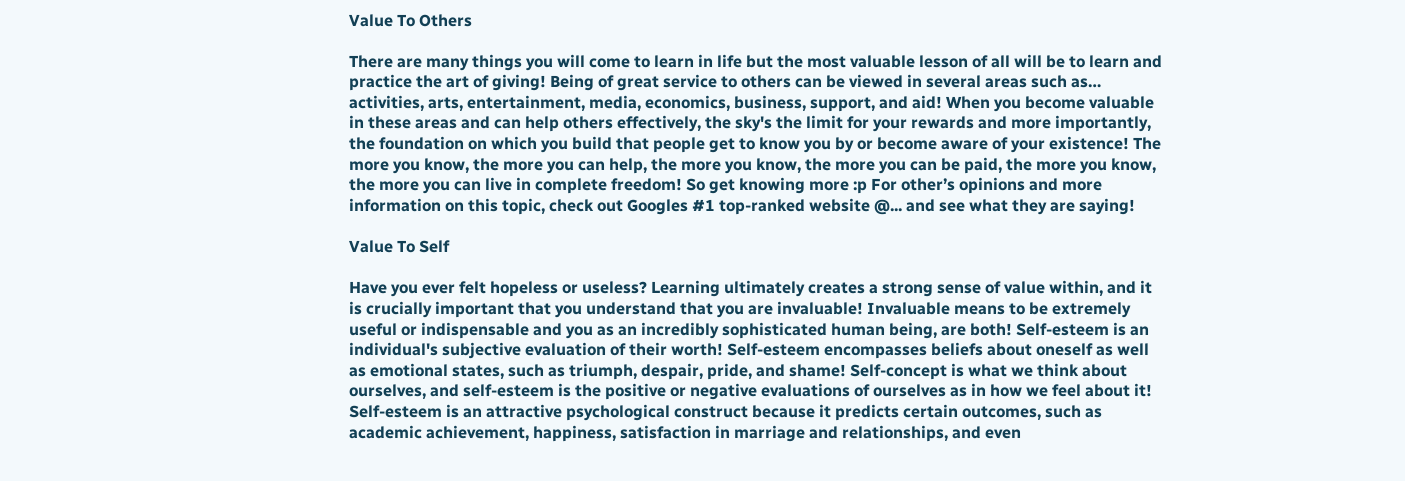Value To Others

There are many things you will come to learn in life but the most valuable lesson of all will be to learn and practice the art of giving! Being of great service to others can be viewed in several areas such as… activities, arts, entertainment, media, economics, business, support, and aid! When you become valuable in these areas and can help others effectively, the sky's the limit for your rewards and more importantly, the foundation on which you build that people get to know you by or become aware of your existence! The more you know, the more you can help, the more you know, the more you can be paid, the more you know, the more you can live in complete freedom! So get knowing more :p For other’s opinions and more information on this topic, check out Googles #1 top-ranked website @... and see what they are saying!

Value To Self

Have you ever felt hopeless or useless? Learning ultimately creates a strong sense of value within, and it is crucially important that you understand that you are invaluable! Invaluable means to be extremely useful or indispensable and you as an incredibly sophisticated human being, are both! Self-esteem is an individual's subjective evaluation of their worth! Self-esteem encompasses beliefs about oneself as well as emotional states, such as triumph, despair, pride, and shame! Self-concept is what we think about ourselves, and self-esteem is the positive or negative evaluations of ourselves as in how we feel about it! Self-esteem is an attractive psychological construct because it predicts certain outcomes, such as academic achievement, happiness, satisfaction in marriage and relationships, and even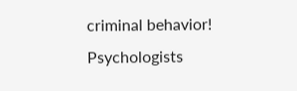criminal behavior! Psychologists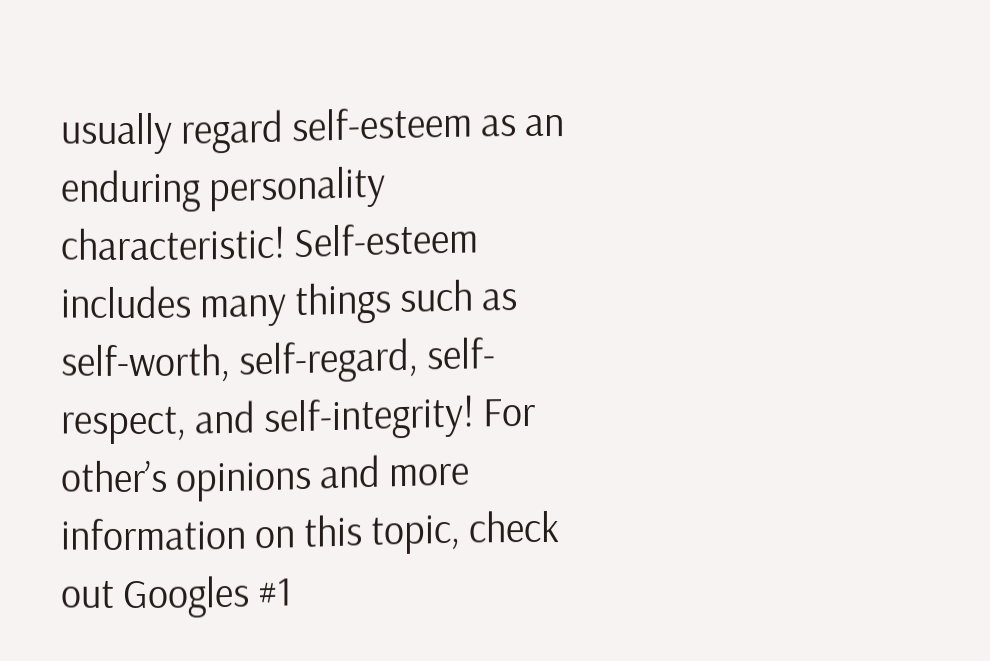usually regard self-esteem as an enduring personality characteristic! Self-esteem includes many things such as self-worth, self-regard, self-respect, and self-integrity! For other’s opinions and more information on this topic, check out Googles #1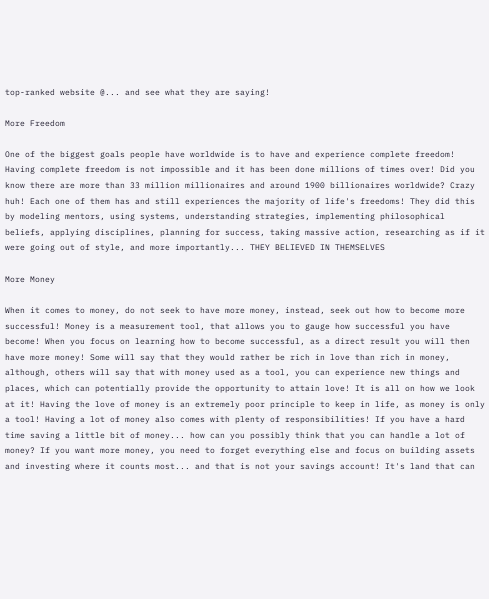top-ranked website @... and see what they are saying!

More Freedom

One of the biggest goals people have worldwide is to have and experience complete freedom! Having complete freedom is not impossible and it has been done millions of times over! Did you know there are more than 33 million millionaires and around 1900 billionaires worldwide? Crazy huh! Each one of them has and still experiences the majority of life's freedoms! They did this by modeling mentors, using systems, understanding strategies, implementing philosophical beliefs, applying disciplines, planning for success, taking massive action, researching as if it were going out of style, and more importantly... THEY BELIEVED IN THEMSELVES

More Money

When it comes to money, do not seek to have more money, instead, seek out how to become more successful! Money is a measurement tool, that allows you to gauge how successful you have become! When you focus on learning how to become successful, as a direct result you will then have more money! Some will say that they would rather be rich in love than rich in money, although, others will say that with money used as a tool, you can experience new things and places, which can potentially provide the opportunity to attain love! It is all on how we look at it! Having the love of money is an extremely poor principle to keep in life, as money is only a tool! Having a lot of money also comes with plenty of responsibilities! If you have a hard time saving a little bit of money... how can you possibly think that you can handle a lot of money? If you want more money, you need to forget everything else and focus on building assets and investing where it counts most... and that is not your savings account! It's land that can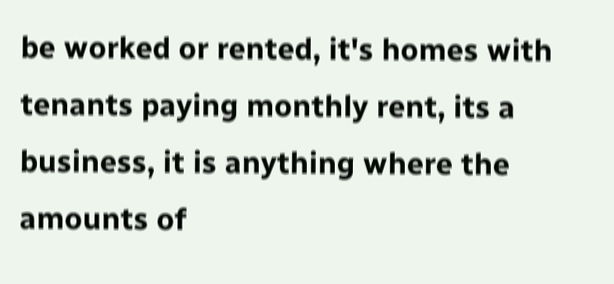be worked or rented, it's homes with tenants paying monthly rent, its a business, it is anything where the amounts of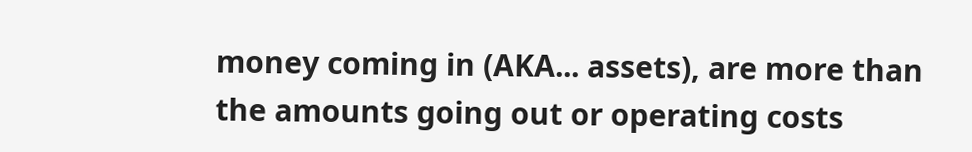money coming in (AKA... assets), are more than the amounts going out or operating costs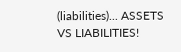(liabilities)... ASSETS VS LIABILITIES!